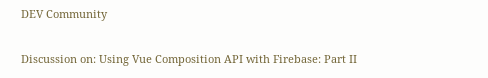DEV Community

Discussion on: Using Vue Composition API with Firebase: Part II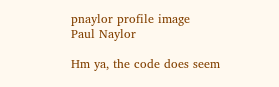pnaylor profile image
Paul Naylor

Hm ya, the code does seem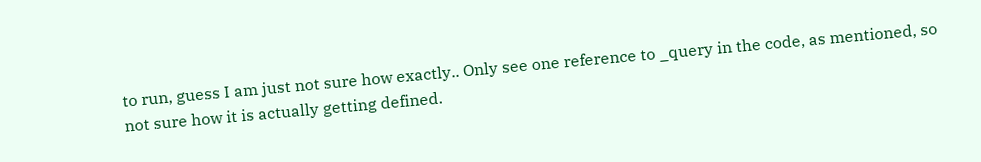to run, guess I am just not sure how exactly.. Only see one reference to _query in the code, as mentioned, so not sure how it is actually getting defined.